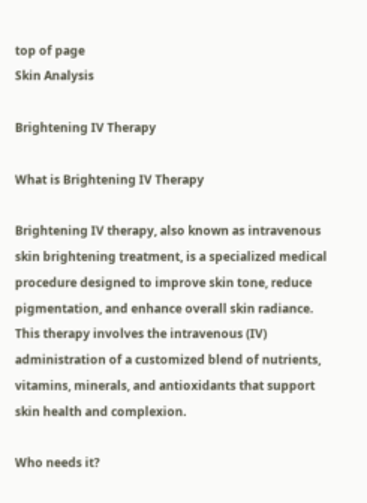top of page
Skin Analysis

Brightening IV Therapy

What is Brightening IV Therapy

Brightening IV therapy, also known as intravenous skin brightening treatment, is a specialized medical procedure designed to improve skin tone, reduce pigmentation, and enhance overall skin radiance. This therapy involves the intravenous (IV) administration of a customized blend of nutrients, vitamins, minerals, and antioxidants that support skin health and complexion.

Who needs it?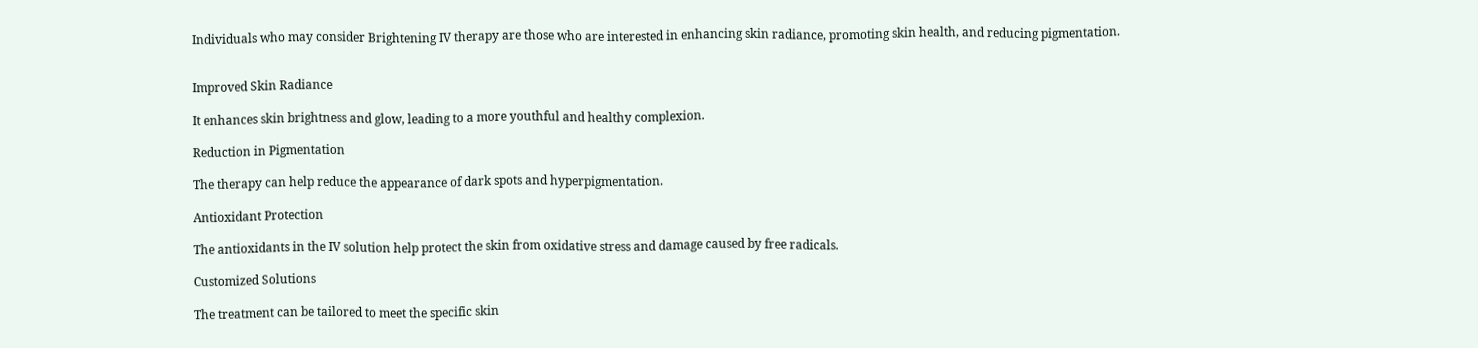Individuals who may consider Brightening IV therapy are those who are interested in enhancing skin radiance, promoting skin health, and reducing pigmentation.


Improved Skin Radiance

It enhances skin brightness and glow, leading to a more youthful and healthy complexion.

Reduction in Pigmentation

The therapy can help reduce the appearance of dark spots and hyperpigmentation.

Antioxidant Protection

The antioxidants in the IV solution help protect the skin from oxidative stress and damage caused by free radicals.

Customized Solutions

The treatment can be tailored to meet the specific skin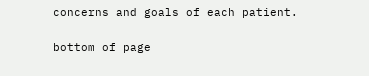concerns and goals of each patient.

bottom of page